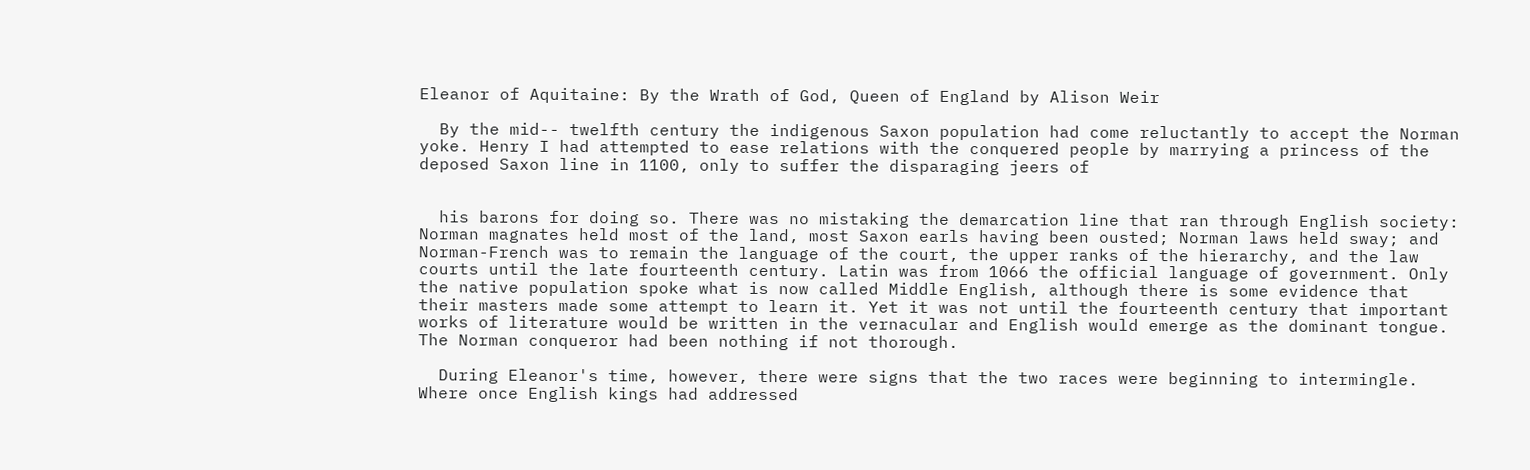Eleanor of Aquitaine: By the Wrath of God, Queen of England by Alison Weir

  By the mid-- twelfth century the indigenous Saxon population had come reluctantly to accept the Norman yoke. Henry I had attempted to ease relations with the conquered people by marrying a princess of the deposed Saxon line in 1100, only to suffer the disparaging jeers of


  his barons for doing so. There was no mistaking the demarcation line that ran through English society: Norman magnates held most of the land, most Saxon earls having been ousted; Norman laws held sway; and Norman-French was to remain the language of the court, the upper ranks of the hierarchy, and the law courts until the late fourteenth century. Latin was from 1066 the official language of government. Only the native population spoke what is now called Middle English, although there is some evidence that their masters made some attempt to learn it. Yet it was not until the fourteenth century that important works of literature would be written in the vernacular and English would emerge as the dominant tongue. The Norman conqueror had been nothing if not thorough.

  During Eleanor's time, however, there were signs that the two races were beginning to intermingle. Where once English kings had addressed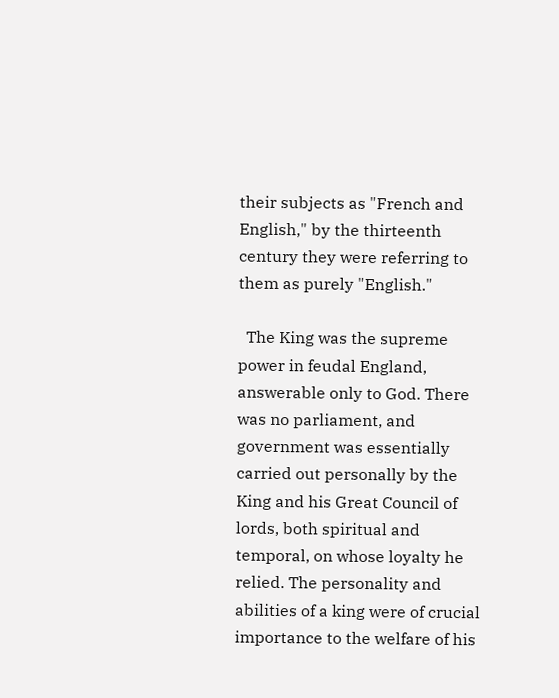their subjects as "French and English," by the thirteenth century they were referring to them as purely "English."

  The King was the supreme power in feudal England, answerable only to God. There was no parliament, and government was essentially carried out personally by the King and his Great Council of lords, both spiritual and temporal, on whose loyalty he relied. The personality and abilities of a king were of crucial importance to the welfare of his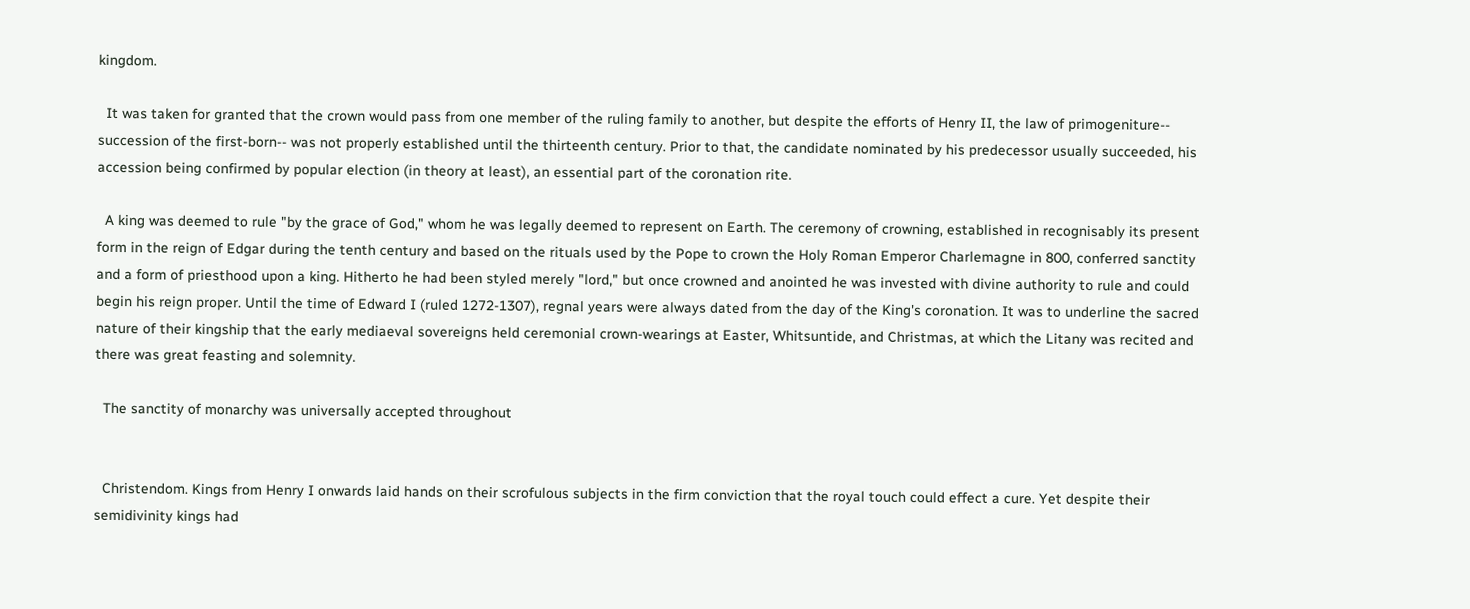kingdom.

  It was taken for granted that the crown would pass from one member of the ruling family to another, but despite the efforts of Henry II, the law of primogeniture-- succession of the first-born-- was not properly established until the thirteenth century. Prior to that, the candidate nominated by his predecessor usually succeeded, his accession being confirmed by popular election (in theory at least), an essential part of the coronation rite.

  A king was deemed to rule "by the grace of God," whom he was legally deemed to represent on Earth. The ceremony of crowning, established in recognisably its present form in the reign of Edgar during the tenth century and based on the rituals used by the Pope to crown the Holy Roman Emperor Charlemagne in 800, conferred sanctity and a form of priesthood upon a king. Hitherto he had been styled merely "lord," but once crowned and anointed he was invested with divine authority to rule and could begin his reign proper. Until the time of Edward I (ruled 1272-1307), regnal years were always dated from the day of the King's coronation. It was to underline the sacred nature of their kingship that the early mediaeval sovereigns held ceremonial crown-wearings at Easter, Whitsuntide, and Christmas, at which the Litany was recited and there was great feasting and solemnity.

  The sanctity of monarchy was universally accepted throughout


  Christendom. Kings from Henry I onwards laid hands on their scrofulous subjects in the firm conviction that the royal touch could effect a cure. Yet despite their semidivinity kings had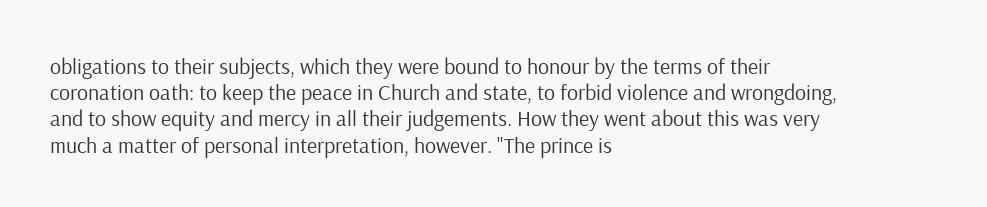obligations to their subjects, which they were bound to honour by the terms of their coronation oath: to keep the peace in Church and state, to forbid violence and wrongdoing, and to show equity and mercy in all their judgements. How they went about this was very much a matter of personal interpretation, however. "The prince is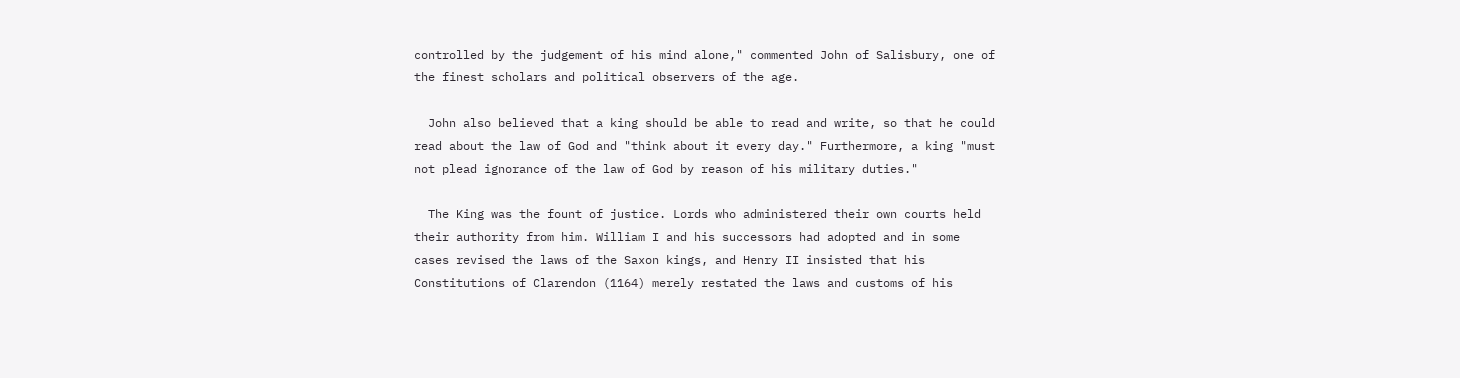controlled by the judgement of his mind alone," commented John of Salisbury, one of the finest scholars and political observers of the age.

  John also believed that a king should be able to read and write, so that he could read about the law of God and "think about it every day." Furthermore, a king "must not plead ignorance of the law of God by reason of his military duties."

  The King was the fount of justice. Lords who administered their own courts held their authority from him. William I and his successors had adopted and in some cases revised the laws of the Saxon kings, and Henry II insisted that his Constitutions of Clarendon (1164) merely restated the laws and customs of his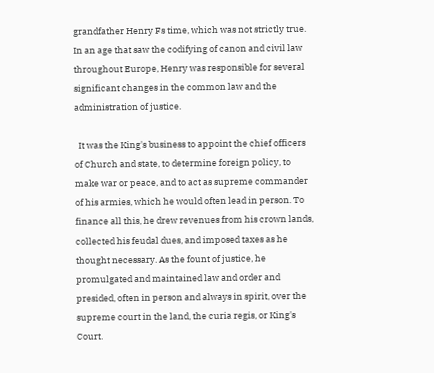grandfather Henry Fs time, which was not strictly true. In an age that saw the codifying of canon and civil law throughout Europe, Henry was responsible for several significant changes in the common law and the administration of justice.

  It was the King's business to appoint the chief officers of Church and state, to determine foreign policy, to make war or peace, and to act as supreme commander of his armies, which he would often lead in person. To finance all this, he drew revenues from his crown lands, collected his feudal dues, and imposed taxes as he thought necessary. As the fount of justice, he promulgated and maintained law and order and presided, often in person and always in spirit, over the supreme court in the land, the curia regis, or King's Court.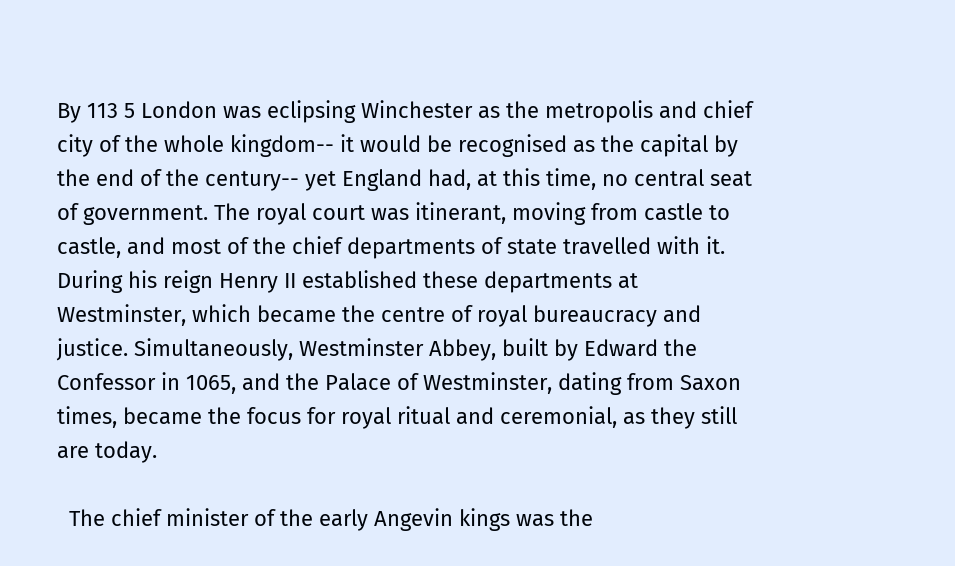By 113 5 London was eclipsing Winchester as the metropolis and chief city of the whole kingdom-- it would be recognised as the capital by the end of the century-- yet England had, at this time, no central seat of government. The royal court was itinerant, moving from castle to castle, and most of the chief departments of state travelled with it. During his reign Henry II established these departments at Westminster, which became the centre of royal bureaucracy and justice. Simultaneously, Westminster Abbey, built by Edward the Confessor in 1065, and the Palace of Westminster, dating from Saxon times, became the focus for royal ritual and ceremonial, as they still are today.

  The chief minister of the early Angevin kings was the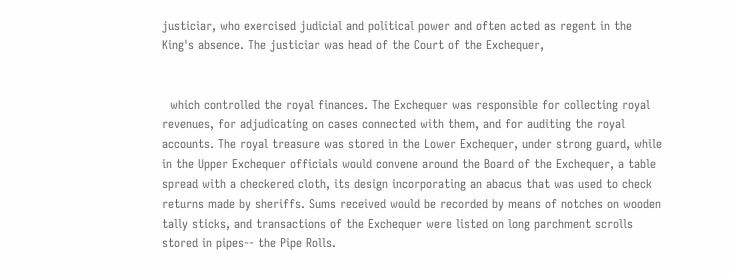justiciar, who exercised judicial and political power and often acted as regent in the King's absence. The justiciar was head of the Court of the Exchequer,


  which controlled the royal finances. The Exchequer was responsible for collecting royal revenues, for adjudicating on cases connected with them, and for auditing the royal accounts. The royal treasure was stored in the Lower Exchequer, under strong guard, while in the Upper Exchequer officials would convene around the Board of the Exchequer, a table spread with a checkered cloth, its design incorporating an abacus that was used to check returns made by sheriffs. Sums received would be recorded by means of notches on wooden tally sticks, and transactions of the Exchequer were listed on long parchment scrolls stored in pipes-- the Pipe Rolls.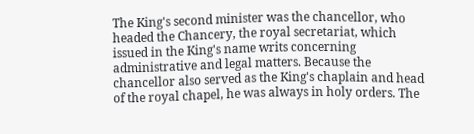The King's second minister was the chancellor, who headed the Chancery, the royal secretariat, which issued in the King's name writs concerning administrative and legal matters. Because the chancellor also served as the King's chaplain and head of the royal chapel, he was always in holy orders. The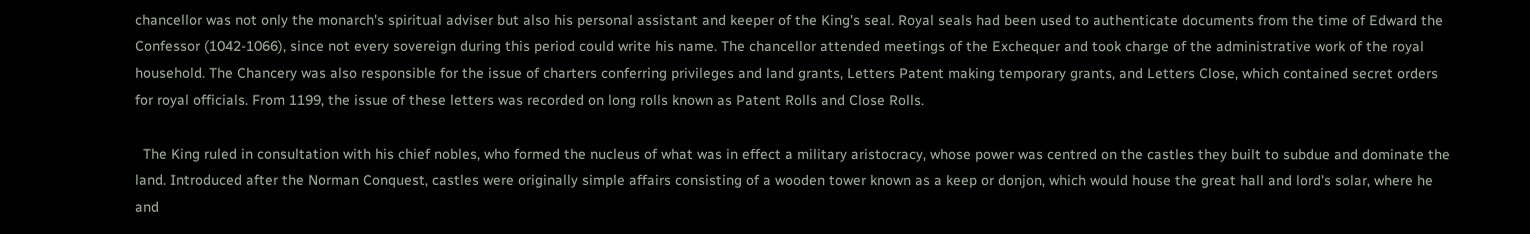chancellor was not only the monarch's spiritual adviser but also his personal assistant and keeper of the King's seal. Royal seals had been used to authenticate documents from the time of Edward the Confessor (1042-1066), since not every sovereign during this period could write his name. The chancellor attended meetings of the Exchequer and took charge of the administrative work of the royal household. The Chancery was also responsible for the issue of charters conferring privileges and land grants, Letters Patent making temporary grants, and Letters Close, which contained secret orders for royal officials. From 1199, the issue of these letters was recorded on long rolls known as Patent Rolls and Close Rolls.

  The King ruled in consultation with his chief nobles, who formed the nucleus of what was in effect a military aristocracy, whose power was centred on the castles they built to subdue and dominate the land. Introduced after the Norman Conquest, castles were originally simple affairs consisting of a wooden tower known as a keep or donjon, which would house the great hall and lord's solar, where he and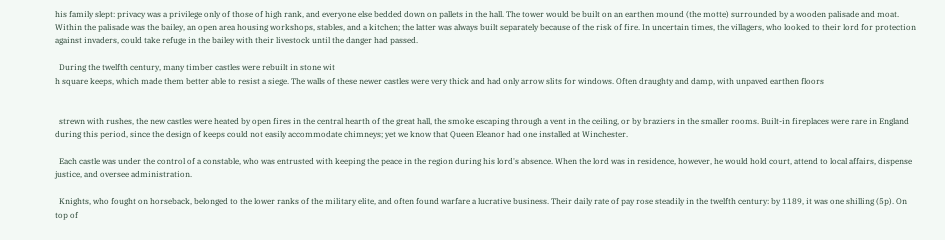his family slept: privacy was a privilege only of those of high rank, and everyone else bedded down on pallets in the hall. The tower would be built on an earthen mound (the motte) surrounded by a wooden palisade and moat. Within the palisade was the bailey, an open area housing workshops, stables, and a kitchen; the latter was always built separately because of the risk of fire. In uncertain times, the villagers, who looked to their lord for protection against invaders, could take refuge in the bailey with their livestock until the danger had passed.

  During the twelfth century, many timber castles were rebuilt in stone wit
h square keeps, which made them better able to resist a siege. The walls of these newer castles were very thick and had only arrow slits for windows. Often draughty and damp, with unpaved earthen floors


  strewn with rushes, the new castles were heated by open fires in the central hearth of the great hall, the smoke escaping through a vent in the ceiling, or by braziers in the smaller rooms. Built-in fireplaces were rare in England during this period, since the design of keeps could not easily accommodate chimneys; yet we know that Queen Eleanor had one installed at Winchester.

  Each castle was under the control of a constable, who was entrusted with keeping the peace in the region during his lord's absence. When the lord was in residence, however, he would hold court, attend to local affairs, dispense justice, and oversee administration.

  Knights, who fought on horseback, belonged to the lower ranks of the military elite, and often found warfare a lucrative business. Their daily rate of pay rose steadily in the twelfth century: by 1189, it was one shilling (5p). On top of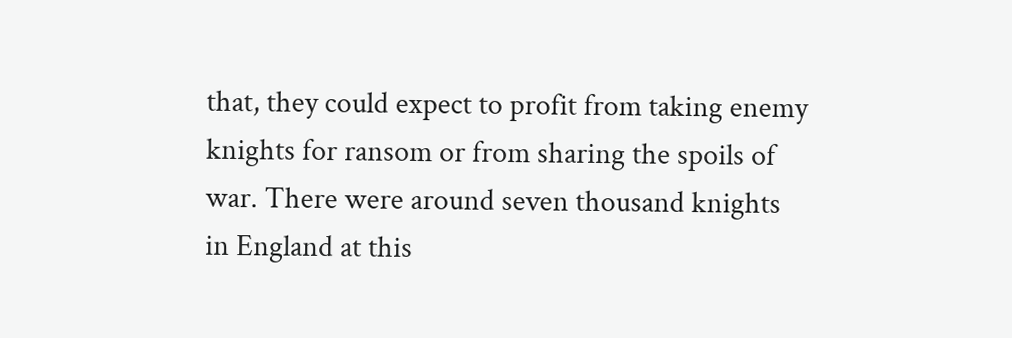that, they could expect to profit from taking enemy knights for ransom or from sharing the spoils of war. There were around seven thousand knights in England at this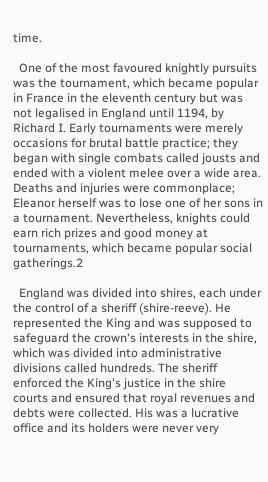time.

  One of the most favoured knightly pursuits was the tournament, which became popular in France in the eleventh century but was not legalised in England until 1194, by Richard I. Early tournaments were merely occasions for brutal battle practice; they began with single combats called jousts and ended with a violent melee over a wide area. Deaths and injuries were commonplace; Eleanor herself was to lose one of her sons in a tournament. Nevertheless, knights could earn rich prizes and good money at tournaments, which became popular social gatherings.2

  England was divided into shires, each under the control of a sheriff (shire-reeve). He represented the King and was supposed to safeguard the crown's interests in the shire, which was divided into administrative divisions called hundreds. The sheriff enforced the King's justice in the shire courts and ensured that royal revenues and debts were collected. His was a lucrative office and its holders were never very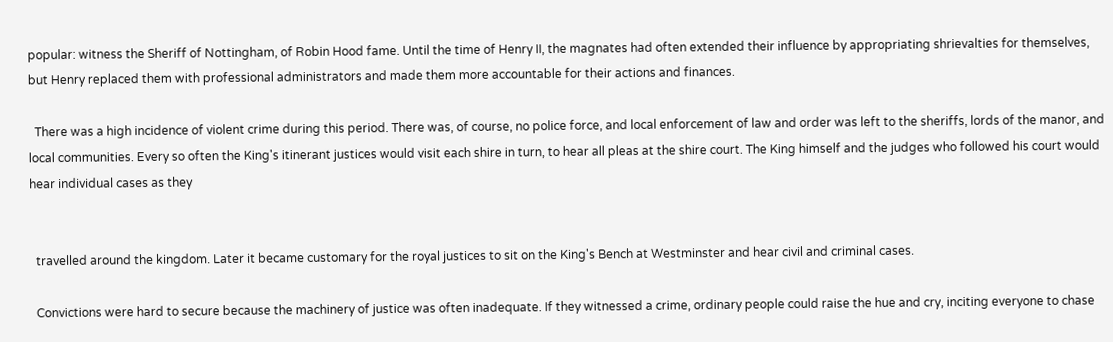popular: witness the Sheriff of Nottingham, of Robin Hood fame. Until the time of Henry II, the magnates had often extended their influence by appropriating shrievalties for themselves, but Henry replaced them with professional administrators and made them more accountable for their actions and finances.

  There was a high incidence of violent crime during this period. There was, of course, no police force, and local enforcement of law and order was left to the sheriffs, lords of the manor, and local communities. Every so often the King's itinerant justices would visit each shire in turn, to hear all pleas at the shire court. The King himself and the judges who followed his court would hear individual cases as they


  travelled around the kingdom. Later it became customary for the royal justices to sit on the King's Bench at Westminster and hear civil and criminal cases.

  Convictions were hard to secure because the machinery of justice was often inadequate. If they witnessed a crime, ordinary people could raise the hue and cry, inciting everyone to chase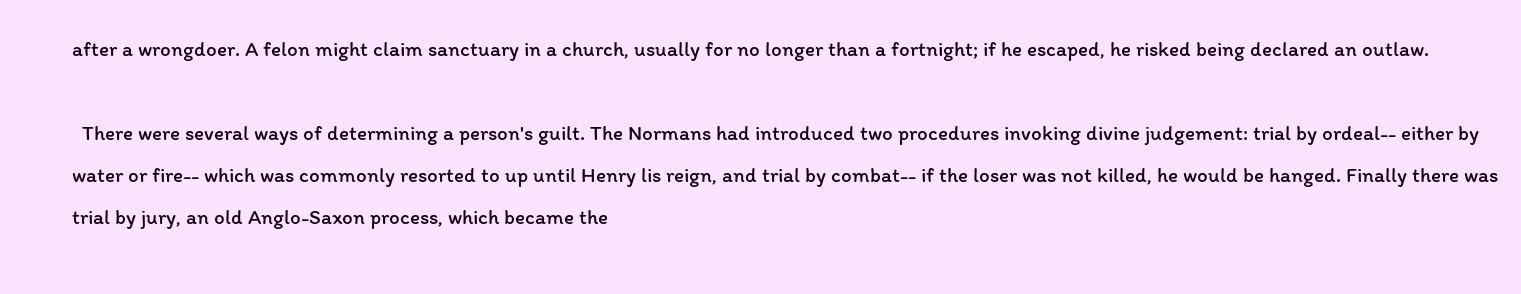after a wrongdoer. A felon might claim sanctuary in a church, usually for no longer than a fortnight; if he escaped, he risked being declared an outlaw.

  There were several ways of determining a person's guilt. The Normans had introduced two procedures invoking divine judgement: trial by ordeal-- either by water or fire-- which was commonly resorted to up until Henry lis reign, and trial by combat-- if the loser was not killed, he would be hanged. Finally there was trial by jury, an old Anglo-Saxon process, which became the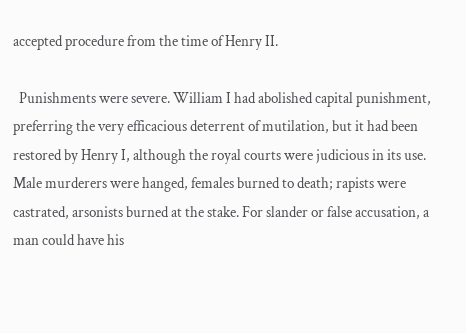accepted procedure from the time of Henry II.

  Punishments were severe. William I had abolished capital punishment, preferring the very efficacious deterrent of mutilation, but it had been restored by Henry I, although the royal courts were judicious in its use. Male murderers were hanged, females burned to death; rapists were castrated, arsonists burned at the stake. For slander or false accusation, a man could have his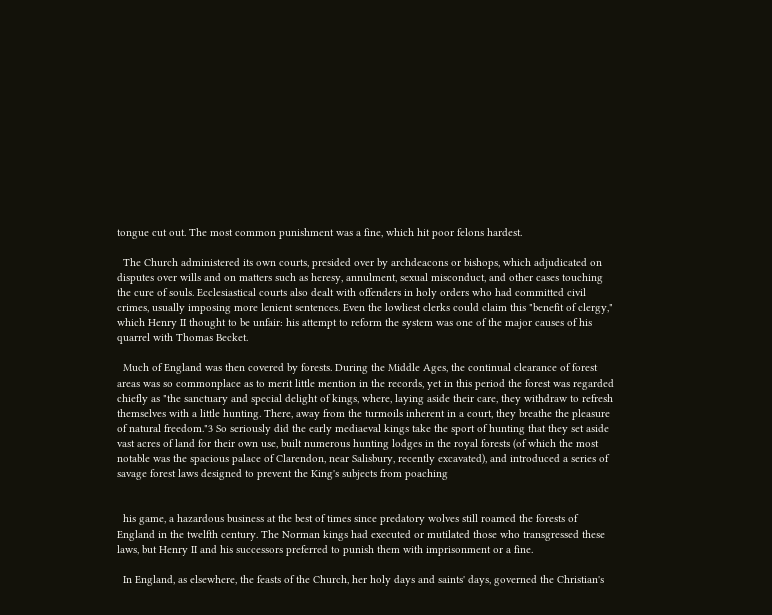tongue cut out. The most common punishment was a fine, which hit poor felons hardest.

  The Church administered its own courts, presided over by archdeacons or bishops, which adjudicated on disputes over wills and on matters such as heresy, annulment, sexual misconduct, and other cases touching the cure of souls. Ecclesiastical courts also dealt with offenders in holy orders who had committed civil crimes, usually imposing more lenient sentences. Even the lowliest clerks could claim this "benefit of clergy," which Henry II thought to be unfair: his attempt to reform the system was one of the major causes of his quarrel with Thomas Becket.

  Much of England was then covered by forests. During the Middle Ages, the continual clearance of forest areas was so commonplace as to merit little mention in the records, yet in this period the forest was regarded chiefly as "the sanctuary and special delight of kings, where, laying aside their care, they withdraw to refresh themselves with a little hunting. There, away from the turmoils inherent in a court, they breathe the pleasure of natural freedom."3 So seriously did the early mediaeval kings take the sport of hunting that they set aside vast acres of land for their own use, built numerous hunting lodges in the royal forests (of which the most notable was the spacious palace of Clarendon, near Salisbury, recently excavated), and introduced a series of savage forest laws designed to prevent the King's subjects from poaching


  his game, a hazardous business at the best of times since predatory wolves still roamed the forests of England in the twelfth century. The Norman kings had executed or mutilated those who transgressed these laws, but Henry II and his successors preferred to punish them with imprisonment or a fine.

  In England, as elsewhere, the feasts of the Church, her holy days and saints' days, governed the Christian's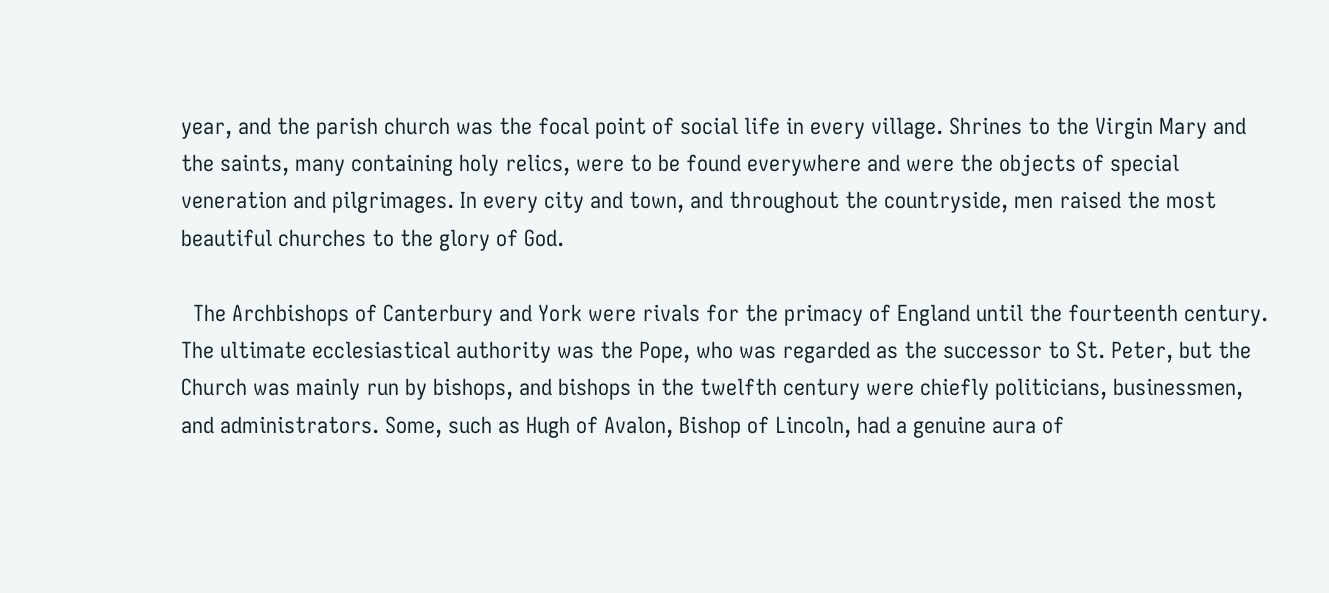year, and the parish church was the focal point of social life in every village. Shrines to the Virgin Mary and the saints, many containing holy relics, were to be found everywhere and were the objects of special veneration and pilgrimages. In every city and town, and throughout the countryside, men raised the most beautiful churches to the glory of God.

  The Archbishops of Canterbury and York were rivals for the primacy of England until the fourteenth century. The ultimate ecclesiastical authority was the Pope, who was regarded as the successor to St. Peter, but the Church was mainly run by bishops, and bishops in the twelfth century were chiefly politicians, businessmen, and administrators. Some, such as Hugh of Avalon, Bishop of Lincoln, had a genuine aura of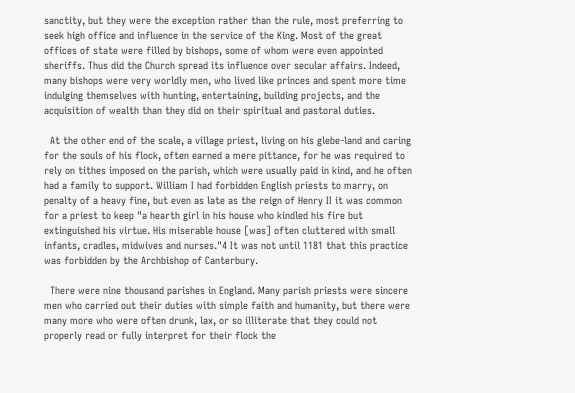sanctity, but they were the exception rather than the rule, most preferring to seek high office and influence in the service of the King. Most of the great offices of state were filled by bishops, some of whom were even appointed sheriffs. Thus did the Church spread its influence over secular affairs. Indeed, many bishops were very worldly men, who lived like princes and spent more time indulging themselves with hunting, entertaining, building projects, and the acquisition of wealth than they did on their spiritual and pastoral duties.

  At the other end of the scale, a village priest, living on his glebe-land and caring for the souls of his flock, often earned a mere pittance, for he was required to rely on tithes imposed on the parish, which were usually paid in kind, and he often had a family to support. William I had forbidden English priests to marry, on penalty of a heavy fine, but even as late as the reign of Henry II it was common for a priest to keep "a hearth girl in his house who kindled his fire but extinguished his virtue. His miserable house [was] often cluttered with small infants, cradles, midwives and nurses."4 It was not until 1181 that this practice was forbidden by the Archbishop of Canterbury.

  There were nine thousand parishes in England. Many parish priests were sincere men who carried out their duties with simple faith and humanity, but there were many more who were often drunk, lax, or so illiterate that they could not properly read or fully interpret for their flock the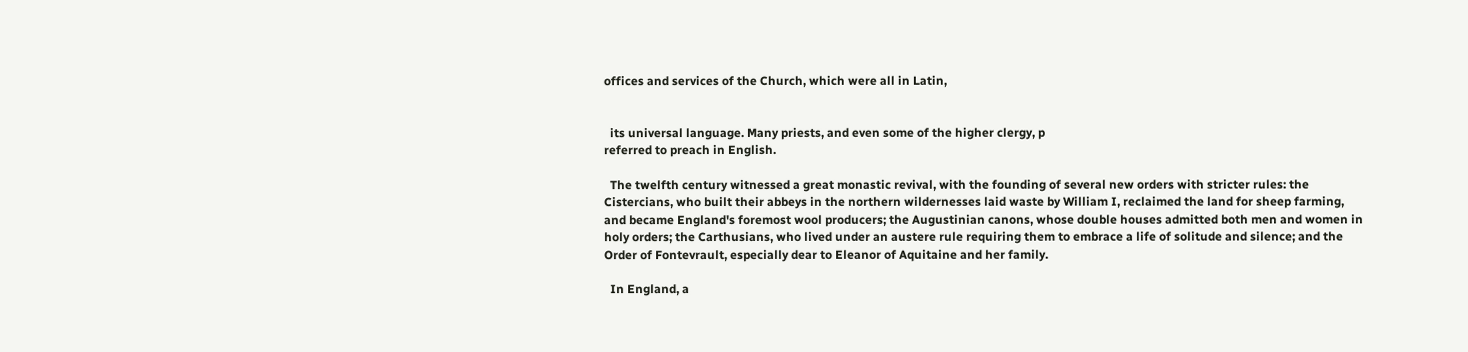offices and services of the Church, which were all in Latin,


  its universal language. Many priests, and even some of the higher clergy, p
referred to preach in English.

  The twelfth century witnessed a great monastic revival, with the founding of several new orders with stricter rules: the Cistercians, who built their abbeys in the northern wildernesses laid waste by William I, reclaimed the land for sheep farming, and became England's foremost wool producers; the Augustinian canons, whose double houses admitted both men and women in holy orders; the Carthusians, who lived under an austere rule requiring them to embrace a life of solitude and silence; and the Order of Fontevrault, especially dear to Eleanor of Aquitaine and her family.

  In England, a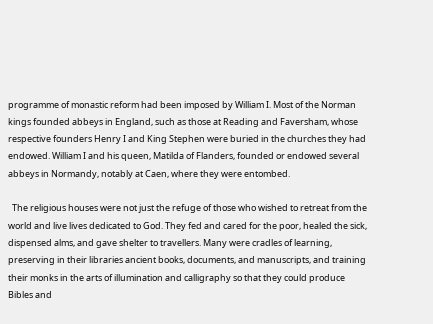programme of monastic reform had been imposed by William I. Most of the Norman kings founded abbeys in England, such as those at Reading and Faversham, whose respective founders Henry I and King Stephen were buried in the churches they had endowed. William I and his queen, Matilda of Flanders, founded or endowed several abbeys in Normandy, notably at Caen, where they were entombed.

  The religious houses were not just the refuge of those who wished to retreat from the world and live lives dedicated to God. They fed and cared for the poor, healed the sick, dispensed alms, and gave shelter to travellers. Many were cradles of learning, preserving in their libraries ancient books, documents, and manuscripts, and training their monks in the arts of illumination and calligraphy so that they could produce Bibles and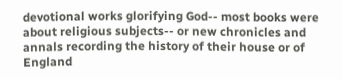devotional works glorifying God-- most books were about religious subjects-- or new chronicles and annals recording the history of their house or of England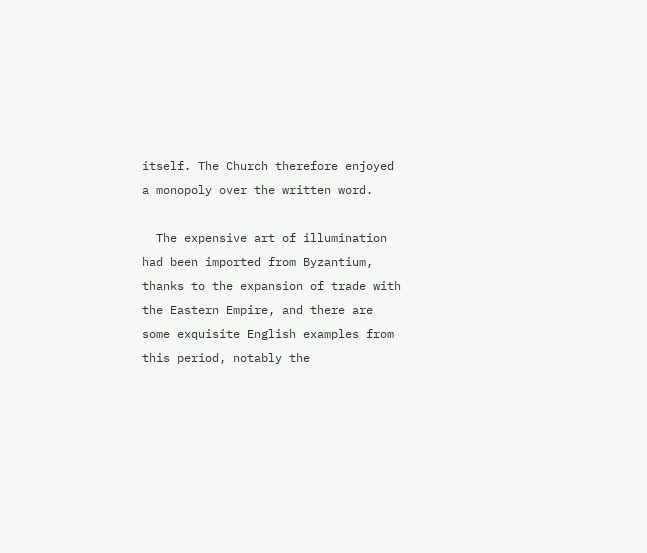itself. The Church therefore enjoyed a monopoly over the written word.

  The expensive art of illumination had been imported from Byzantium, thanks to the expansion of trade with the Eastern Empire, and there are some exquisite English examples from this period, notably the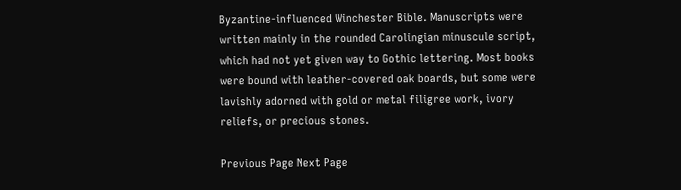Byzantine-influenced Winchester Bible. Manuscripts were written mainly in the rounded Carolingian minuscule script, which had not yet given way to Gothic lettering. Most books were bound with leather-covered oak boards, but some were lavishly adorned with gold or metal filigree work, ivory reliefs, or precious stones.

Previous Page Next Page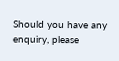Should you have any enquiry, please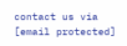contact us via [email protected]